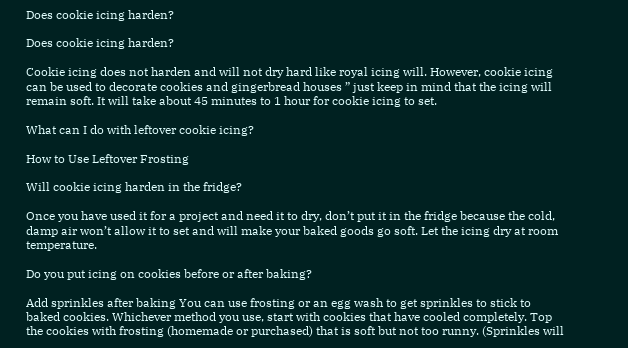Does cookie icing harden?

Does cookie icing harden?

Cookie icing does not harden and will not dry hard like royal icing will. However, cookie icing can be used to decorate cookies and gingerbread houses ” just keep in mind that the icing will remain soft. It will take about 45 minutes to 1 hour for cookie icing to set.

What can I do with leftover cookie icing?

How to Use Leftover Frosting

Will cookie icing harden in the fridge?

Once you have used it for a project and need it to dry, don’t put it in the fridge because the cold, damp air won’t allow it to set and will make your baked goods go soft. Let the icing dry at room temperature.

Do you put icing on cookies before or after baking?

Add sprinkles after baking You can use frosting or an egg wash to get sprinkles to stick to baked cookies. Whichever method you use, start with cookies that have cooled completely. Top the cookies with frosting (homemade or purchased) that is soft but not too runny. (Sprinkles will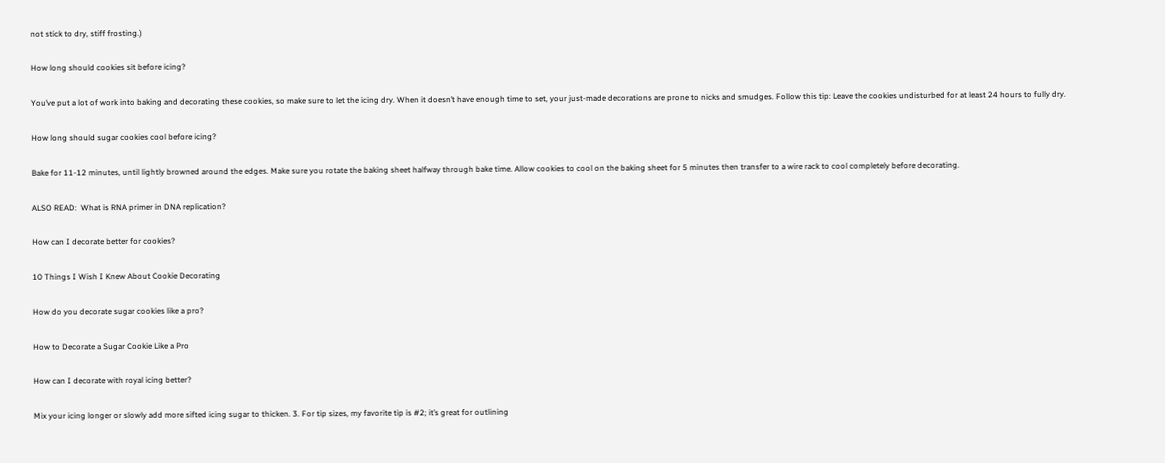not stick to dry, stiff frosting.)

How long should cookies sit before icing?

You’ve put a lot of work into baking and decorating these cookies, so make sure to let the icing dry. When it doesn’t have enough time to set, your just-made decorations are prone to nicks and smudges. Follow this tip: Leave the cookies undisturbed for at least 24 hours to fully dry.

How long should sugar cookies cool before icing?

Bake for 11-12 minutes, until lightly browned around the edges. Make sure you rotate the baking sheet halfway through bake time. Allow cookies to cool on the baking sheet for 5 minutes then transfer to a wire rack to cool completely before decorating.

ALSO READ:  What is RNA primer in DNA replication?

How can I decorate better for cookies?

10 Things I Wish I Knew About Cookie Decorating

How do you decorate sugar cookies like a pro?

How to Decorate a Sugar Cookie Like a Pro

How can I decorate with royal icing better?

Mix your icing longer or slowly add more sifted icing sugar to thicken. 3. For tip sizes, my favorite tip is #2; it’s great for outlining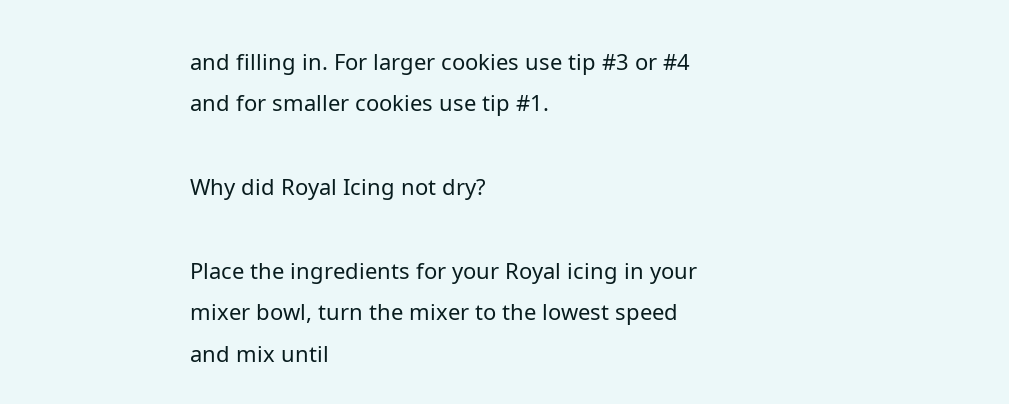and filling in. For larger cookies use tip #3 or #4 and for smaller cookies use tip #1.

Why did Royal Icing not dry?

Place the ingredients for your Royal icing in your mixer bowl, turn the mixer to the lowest speed and mix until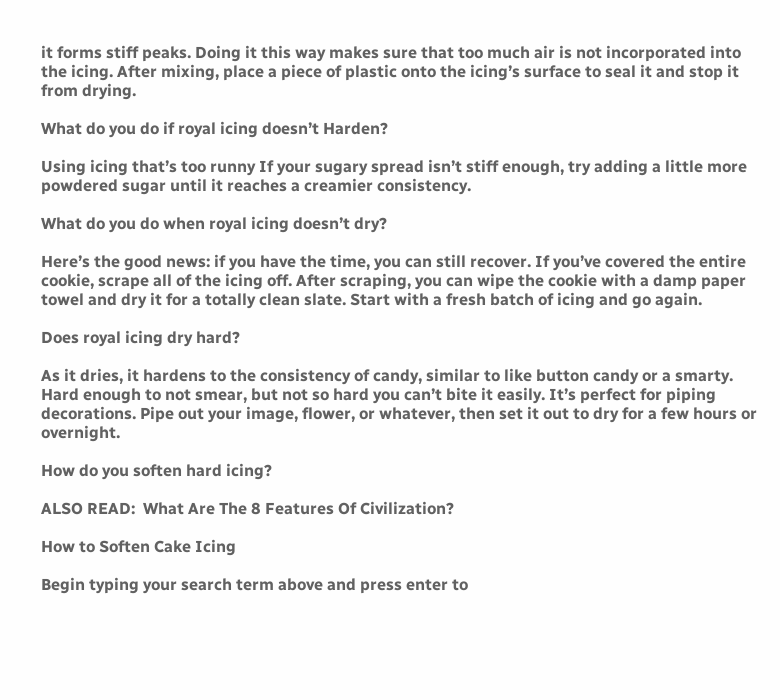it forms stiff peaks. Doing it this way makes sure that too much air is not incorporated into the icing. After mixing, place a piece of plastic onto the icing’s surface to seal it and stop it from drying.

What do you do if royal icing doesn’t Harden?

Using icing that’s too runny If your sugary spread isn’t stiff enough, try adding a little more powdered sugar until it reaches a creamier consistency.

What do you do when royal icing doesn’t dry?

Here’s the good news: if you have the time, you can still recover. If you’ve covered the entire cookie, scrape all of the icing off. After scraping, you can wipe the cookie with a damp paper towel and dry it for a totally clean slate. Start with a fresh batch of icing and go again.

Does royal icing dry hard?

As it dries, it hardens to the consistency of candy, similar to like button candy or a smarty. Hard enough to not smear, but not so hard you can’t bite it easily. It’s perfect for piping decorations. Pipe out your image, flower, or whatever, then set it out to dry for a few hours or overnight.

How do you soften hard icing?

ALSO READ:  What Are The 8 Features Of Civilization?

How to Soften Cake Icing

Begin typing your search term above and press enter to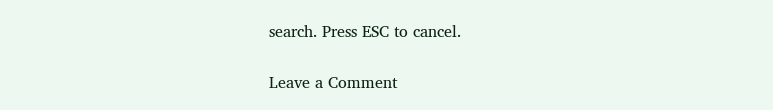search. Press ESC to cancel.

Leave a Comment